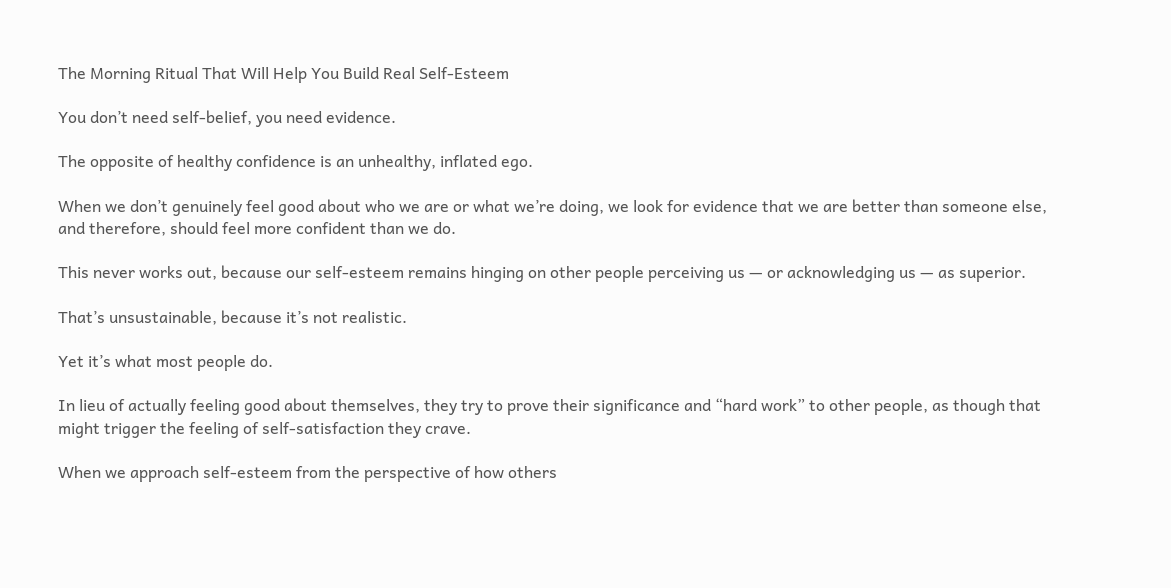The Morning Ritual That Will Help You Build Real Self-Esteem

You don’t need self-belief, you need evidence.

The opposite of healthy confidence is an unhealthy, inflated ego.

When we don’t genuinely feel good about who we are or what we’re doing, we look for evidence that we are better than someone else, and therefore, should feel more confident than we do.

This never works out, because our self-esteem remains hinging on other people perceiving us — or acknowledging us — as superior.

That’s unsustainable, because it’s not realistic.

Yet it’s what most people do.

In lieu of actually feeling good about themselves, they try to prove their significance and “hard work” to other people, as though that might trigger the feeling of self-satisfaction they crave.

When we approach self-esteem from the perspective of how others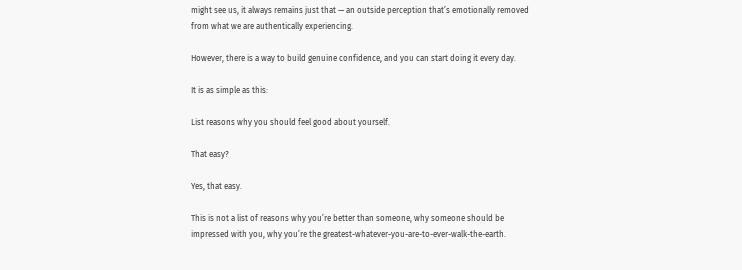might see us, it always remains just that — an outside perception that’s emotionally removed from what we are authentically experiencing.

However, there is a way to build genuine confidence, and you can start doing it every day.

It is as simple as this:

List reasons why you should feel good about yourself.

That easy?

Yes, that easy.

This is not a list of reasons why you’re better than someone, why someone should be impressed with you, why you’re the greatest-whatever-you-are-to-ever-walk-the-earth.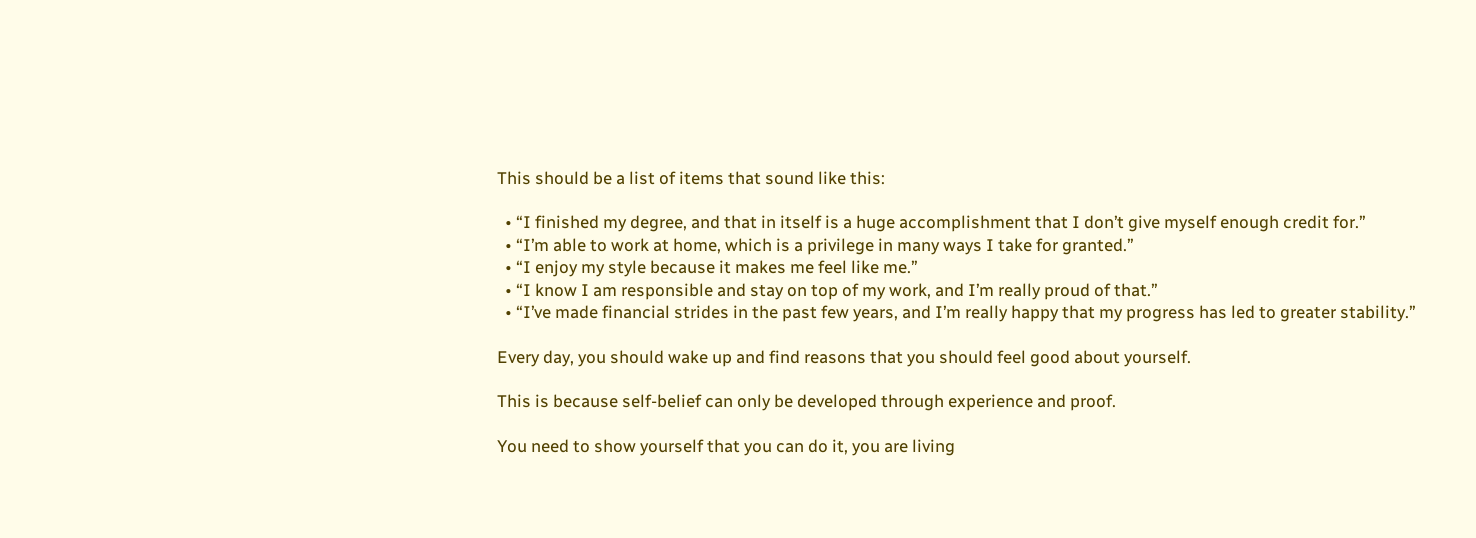This should be a list of items that sound like this:

  • “I finished my degree, and that in itself is a huge accomplishment that I don’t give myself enough credit for.”
  • “I’m able to work at home, which is a privilege in many ways I take for granted.”
  • “I enjoy my style because it makes me feel like me.”
  • “I know I am responsible and stay on top of my work, and I’m really proud of that.”
  • “I’ve made financial strides in the past few years, and I’m really happy that my progress has led to greater stability.”

Every day, you should wake up and find reasons that you should feel good about yourself.

This is because self-belief can only be developed through experience and proof.

You need to show yourself that you can do it, you are living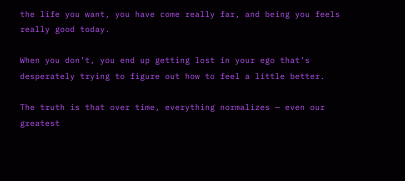the life you want, you have come really far, and being you feels really good today.

When you don’t, you end up getting lost in your ego that’s desperately trying to figure out how to feel a little better.

The truth is that over time, everything normalizes — even our greatest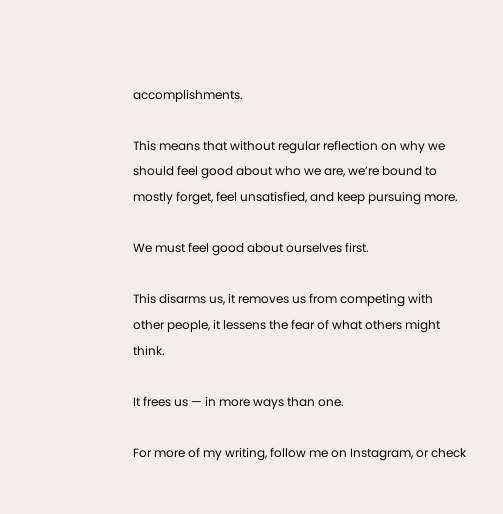accomplishments.

This means that without regular reflection on why we should feel good about who we are, we’re bound to mostly forget, feel unsatisfied, and keep pursuing more.

We must feel good about ourselves first.

This disarms us, it removes us from competing with other people, it lessens the fear of what others might think.

It frees us — in more ways than one.

For more of my writing, follow me on Instagram, or check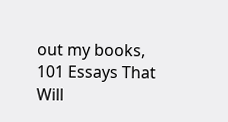out my books, 101 Essays That Will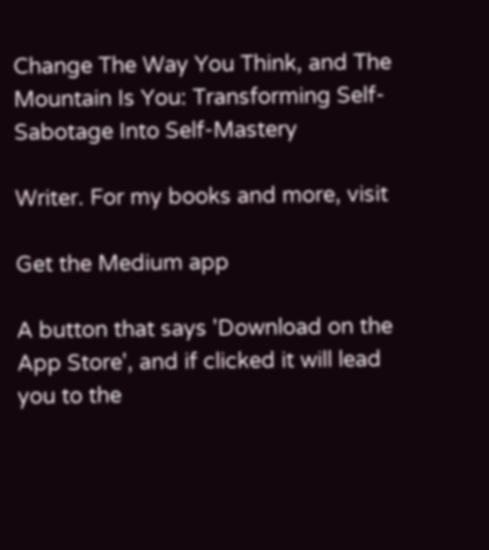Change The Way You Think, and The Mountain Is You: Transforming Self-Sabotage Into Self-Mastery

Writer. For my books and more, visit

Get the Medium app

A button that says 'Download on the App Store', and if clicked it will lead you to the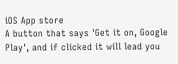iOS App store
A button that says 'Get it on, Google Play', and if clicked it will lead you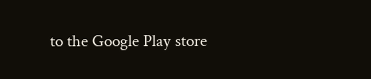to the Google Play store